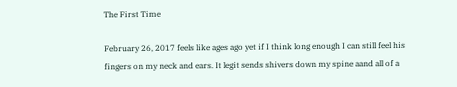The First Time

February 26, 2017 feels like ages ago yet if I think long enough I can still feel his fingers on my neck and ears. It legit sends shivers down my spine aand all of a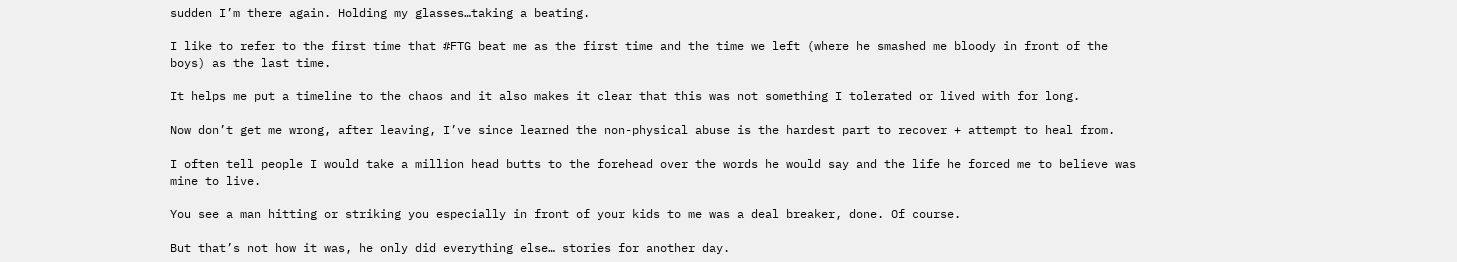sudden I’m there again. Holding my glasses…taking a beating.

I like to refer to the first time that #FTG beat me as the first time and the time we left (where he smashed me bloody in front of the boys) as the last time.

It helps me put a timeline to the chaos and it also makes it clear that this was not something I tolerated or lived with for long.

Now don’t get me wrong, after leaving, I’ve since learned the non-physical abuse is the hardest part to recover + attempt to heal from.

I often tell people I would take a million head butts to the forehead over the words he would say and the life he forced me to believe was mine to live.

You see a man hitting or striking you especially in front of your kids to me was a deal breaker, done. Of course.

But that’s not how it was, he only did everything else… stories for another day.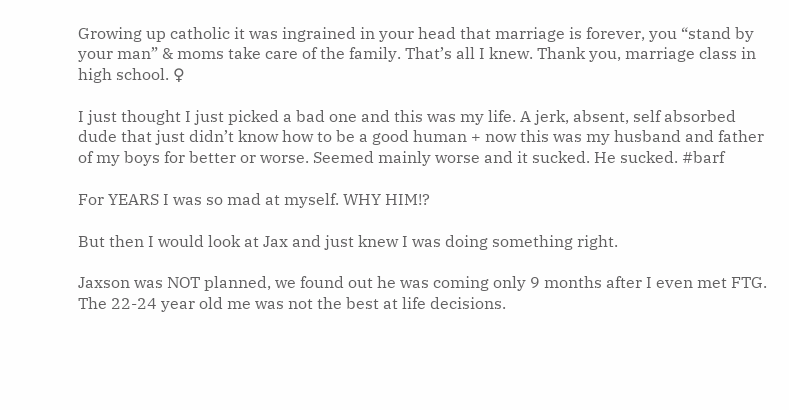Growing up catholic it was ingrained in your head that marriage is forever, you “stand by your man” & moms take care of the family. That’s all I knew. Thank you, marriage class in high school. ♀

I just thought I just picked a bad one and this was my life. A jerk, absent, self absorbed dude that just didn’t know how to be a good human + now this was my husband and father of my boys for better or worse. Seemed mainly worse and it sucked. He sucked. #barf

For YEARS I was so mad at myself. WHY HIM!?

But then I would look at Jax and just knew I was doing something right.

Jaxson was NOT planned, we found out he was coming only 9 months after I even met FTG. The 22-24 year old me was not the best at life decisions.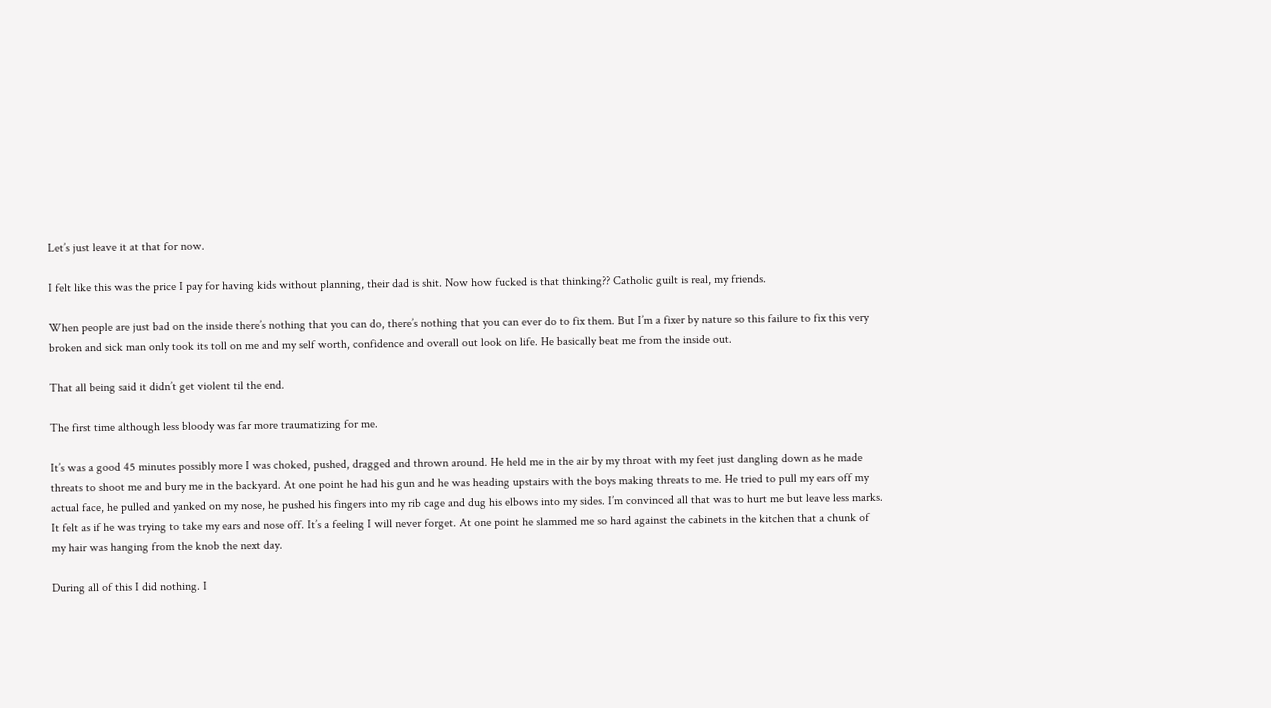Let’s just leave it at that for now.

I felt like this was the price I pay for having kids without planning, their dad is shit. Now how fucked is that thinking?? Catholic guilt is real, my friends.

When people are just bad on the inside there’s nothing that you can do, there’s nothing that you can ever do to fix them. But I’m a fixer by nature so this failure to fix this very broken and sick man only took its toll on me and my self worth, confidence and overall out look on life. He basically beat me from the inside out.

That all being said it didn’t get violent til the end.

The first time although less bloody was far more traumatizing for me.

It’s was a good 45 minutes possibly more I was choked, pushed, dragged and thrown around. He held me in the air by my throat with my feet just dangling down as he made threats to shoot me and bury me in the backyard. At one point he had his gun and he was heading upstairs with the boys making threats to me. He tried to pull my ears off my actual face, he pulled and yanked on my nose, he pushed his fingers into my rib cage and dug his elbows into my sides. I’m convinced all that was to hurt me but leave less marks. It felt as if he was trying to take my ears and nose off. It’s a feeling I will never forget. At one point he slammed me so hard against the cabinets in the kitchen that a chunk of my hair was hanging from the knob the next day.

During all of this I did nothing. I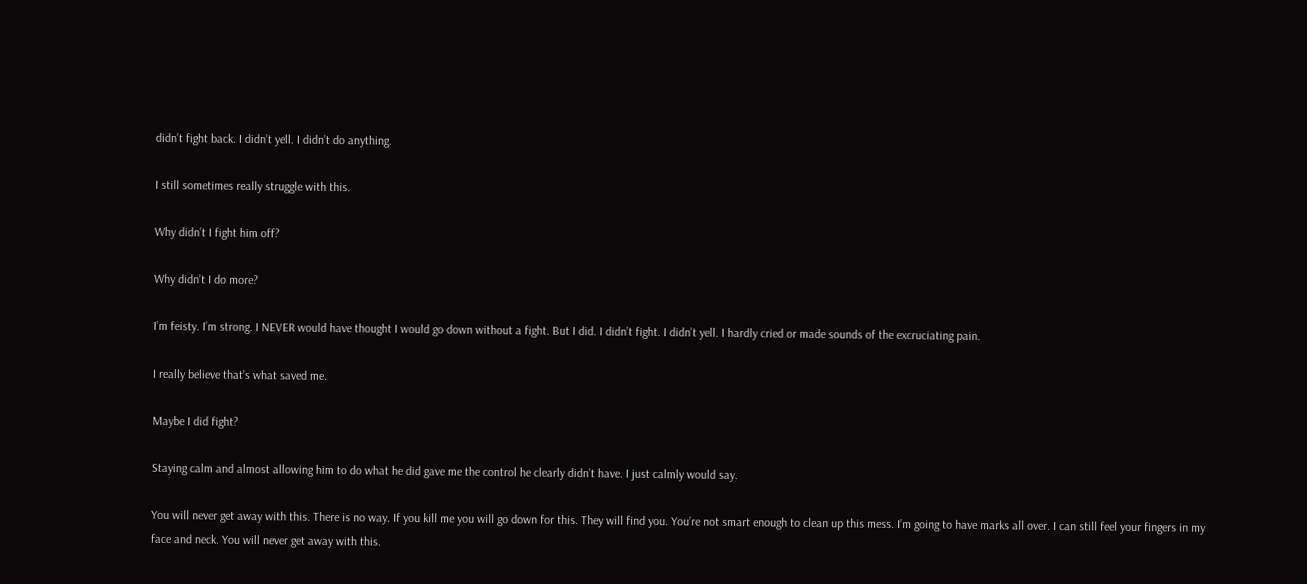didn’t fight back. I didn’t yell. I didn’t do anything.

I still sometimes really struggle with this.

Why didn’t I fight him off?

Why didn’t I do more?

I’m feisty. I’m strong. I NEVER would have thought I would go down without a fight. But I did. I didn’t fight. I didn’t yell. I hardly cried or made sounds of the excruciating pain.

I really believe that’s what saved me.

Maybe I did fight?

Staying calm and almost allowing him to do what he did gave me the control he clearly didn’t have. I just calmly would say.

You will never get away with this. There is no way. If you kill me you will go down for this. They will find you. You’re not smart enough to clean up this mess. I’m going to have marks all over. I can still feel your fingers in my face and neck. You will never get away with this.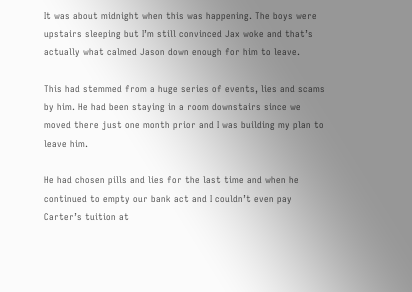It was about midnight when this was happening. The boys were upstairs sleeping but I’m still convinced Jax woke and that’s actually what calmed Jason down enough for him to leave.

This had stemmed from a huge series of events, lies and scams by him. He had been staying in a room downstairs since we moved there just one month prior and I was building my plan to leave him.

He had chosen pills and lies for the last time and when he continued to empty our bank act and I couldn’t even pay Carter’s tuition at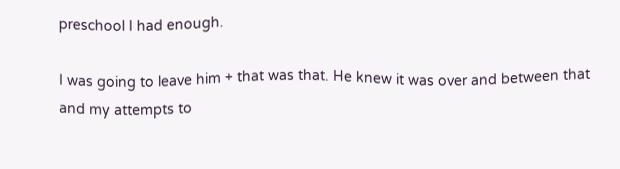preschool I had enough.

I was going to leave him + that was that. He knew it was over and between that and my attempts to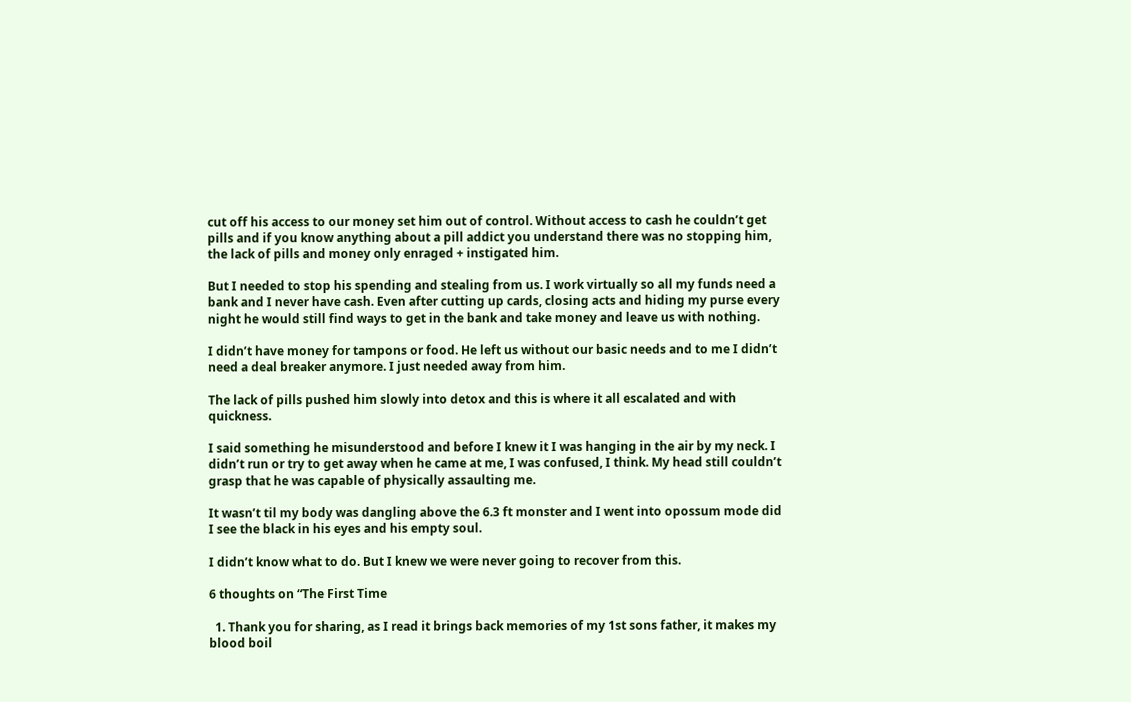cut off his access to our money set him out of control. Without access to cash he couldn’t get pills and if you know anything about a pill addict you understand there was no stopping him, the lack of pills and money only enraged + instigated him.

But I needed to stop his spending and stealing from us. I work virtually so all my funds need a bank and I never have cash. Even after cutting up cards, closing acts and hiding my purse every night he would still find ways to get in the bank and take money and leave us with nothing.

I didn’t have money for tampons or food. He left us without our basic needs and to me I didn’t need a deal breaker anymore. I just needed away from him.

The lack of pills pushed him slowly into detox and this is where it all escalated and with quickness.

I said something he misunderstood and before I knew it I was hanging in the air by my neck. I didn’t run or try to get away when he came at me, I was confused, I think. My head still couldn’t grasp that he was capable of physically assaulting me.

It wasn’t til my body was dangling above the 6.3 ft monster and I went into opossum mode did I see the black in his eyes and his empty soul.

I didn’t know what to do. But I knew we were never going to recover from this.

6 thoughts on “The First Time

  1. Thank you for sharing, as I read it brings back memories of my 1st sons father, it makes my blood boil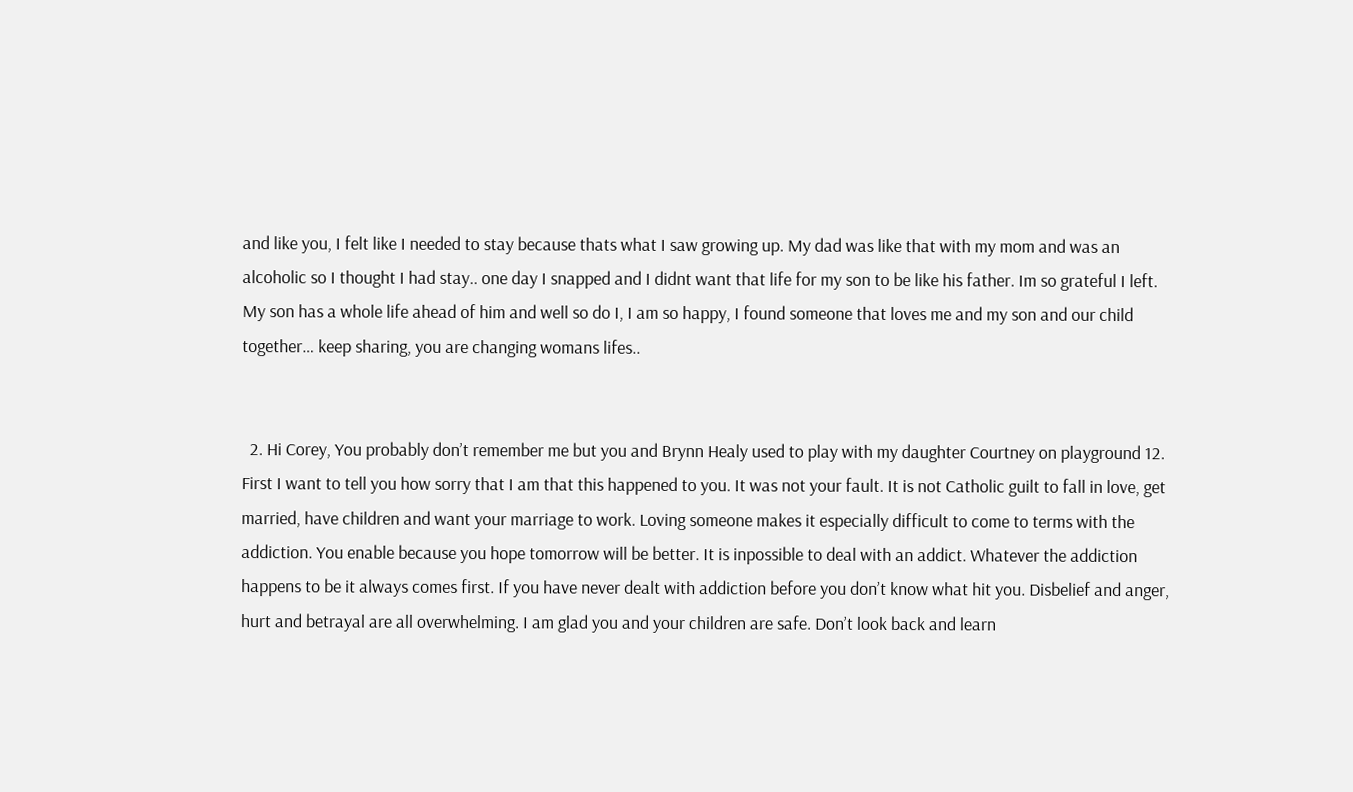and like you, I felt like I needed to stay because thats what I saw growing up. My dad was like that with my mom and was an alcoholic so I thought I had stay.. one day I snapped and I didnt want that life for my son to be like his father. Im so grateful I left. My son has a whole life ahead of him and well so do I, I am so happy, I found someone that loves me and my son and our child together… keep sharing, you are changing womans lifes..


  2. Hi Corey, You probably don’t remember me but you and Brynn Healy used to play with my daughter Courtney on playground 12. First I want to tell you how sorry that I am that this happened to you. It was not your fault. It is not Catholic guilt to fall in love, get married, have children and want your marriage to work. Loving someone makes it especially difficult to come to terms with the addiction. You enable because you hope tomorrow will be better. It is inpossible to deal with an addict. Whatever the addiction happens to be it always comes first. If you have never dealt with addiction before you don’t know what hit you. Disbelief and anger, hurt and betrayal are all overwhelming. I am glad you and your children are safe. Don’t look back and learn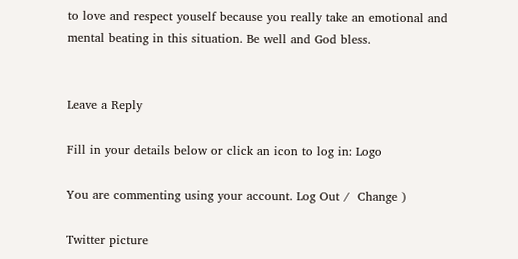to love and respect youself because you really take an emotional and mental beating in this situation. Be well and God bless.


Leave a Reply

Fill in your details below or click an icon to log in: Logo

You are commenting using your account. Log Out /  Change )

Twitter picture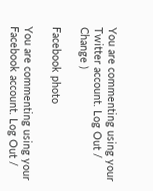You are commenting using your Twitter account. Log Out /  Change )

Facebook photo

You are commenting using your Facebook account. Log Out /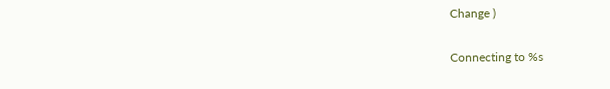Change )

Connecting to %s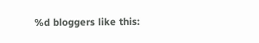%d bloggers like this: